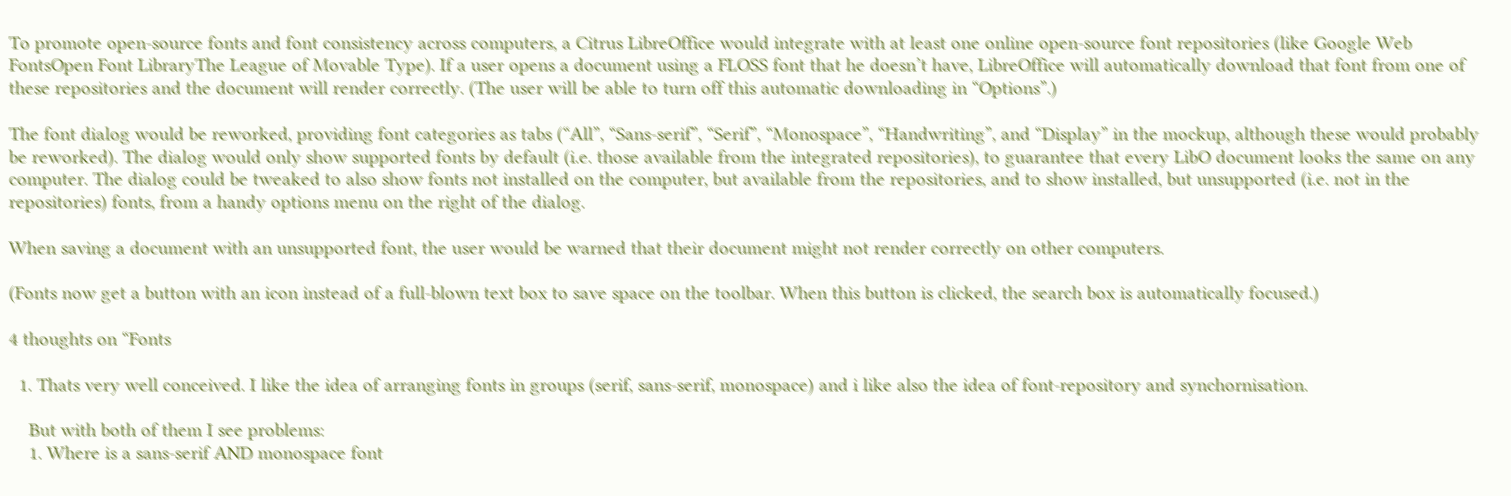To promote open-source fonts and font consistency across computers, a Citrus LibreOffice would integrate with at least one online open-source font repositories (like Google Web FontsOpen Font LibraryThe League of Movable Type). If a user opens a document using a FLOSS font that he doesn’t have, LibreOffice will automatically download that font from one of these repositories and the document will render correctly. (The user will be able to turn off this automatic downloading in “Options”.)

The font dialog would be reworked, providing font categories as tabs (“All”, “Sans-serif”, “Serif”, “Monospace”, “Handwriting”, and “Display” in the mockup, although these would probably be reworked). The dialog would only show supported fonts by default (i.e. those available from the integrated repositories), to guarantee that every LibO document looks the same on any computer. The dialog could be tweaked to also show fonts not installed on the computer, but available from the repositories, and to show installed, but unsupported (i.e. not in the repositories) fonts, from a handy options menu on the right of the dialog.

When saving a document with an unsupported font, the user would be warned that their document might not render correctly on other computers.

(Fonts now get a button with an icon instead of a full-blown text box to save space on the toolbar. When this button is clicked, the search box is automatically focused.)

4 thoughts on “Fonts

  1. Thats very well conceived. I like the idea of arranging fonts in groups (serif, sans-serif, monospace) and i like also the idea of font-repository and synchornisation.

    But with both of them I see problems:
    1. Where is a sans-serif AND monospace font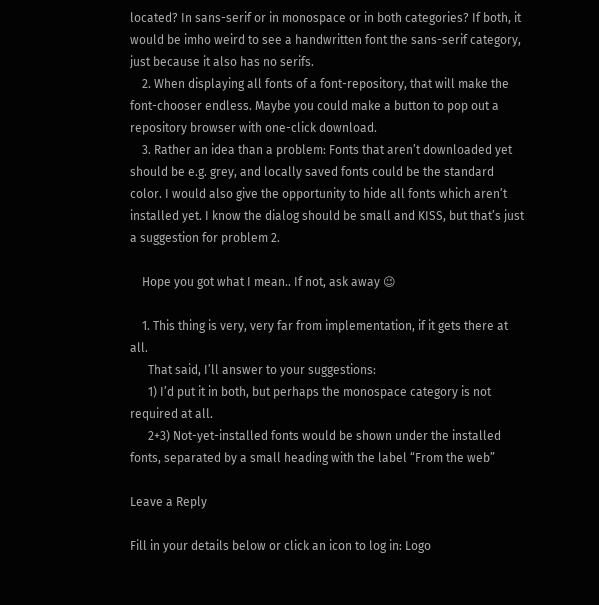located? In sans-serif or in monospace or in both categories? If both, it would be imho weird to see a handwritten font the sans-serif category, just because it also has no serifs.
    2. When displaying all fonts of a font-repository, that will make the font-chooser endless. Maybe you could make a button to pop out a repository browser with one-click download.
    3. Rather an idea than a problem: Fonts that aren’t downloaded yet should be e.g. grey, and locally saved fonts could be the standard color. I would also give the opportunity to hide all fonts which aren’t installed yet. I know the dialog should be small and KISS, but that’s just a suggestion for problem 2.

    Hope you got what I mean.. If not, ask away 😉

    1. This thing is very, very far from implementation, if it gets there at all.
      That said, I’ll answer to your suggestions:
      1) I’d put it in both, but perhaps the monospace category is not required at all.
      2+3) Not-yet-installed fonts would be shown under the installed fonts, separated by a small heading with the label “From the web”

Leave a Reply

Fill in your details below or click an icon to log in: Logo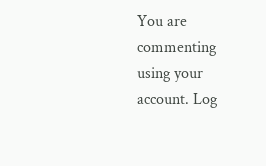You are commenting using your account. Log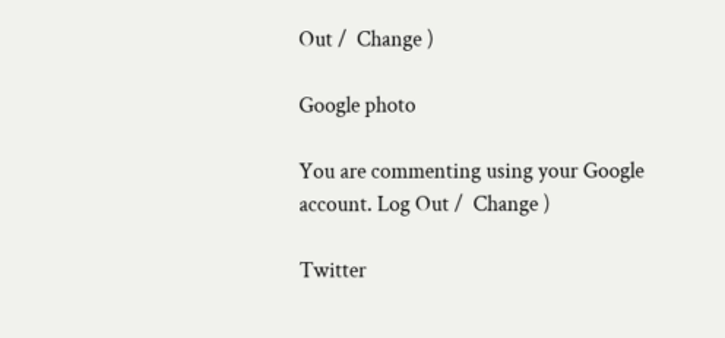Out /  Change )

Google photo

You are commenting using your Google account. Log Out /  Change )

Twitter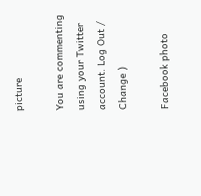picture

You are commenting using your Twitter account. Log Out /  Change )

Facebook photo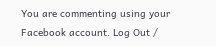You are commenting using your Facebook account. Log Out /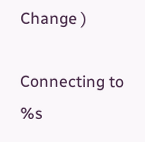Change )

Connecting to %s